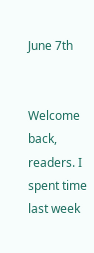June 7th


Welcome back, readers. I spent time last week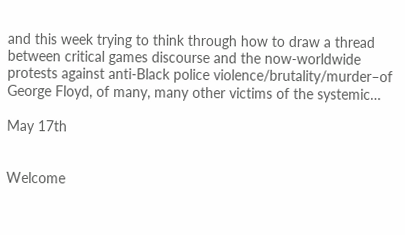and this week trying to think through how to draw a thread between critical games discourse and the now-worldwide protests against anti-Black police violence/brutality/murder–of George Floyd, of many, many other victims of the systemic…

May 17th


Welcome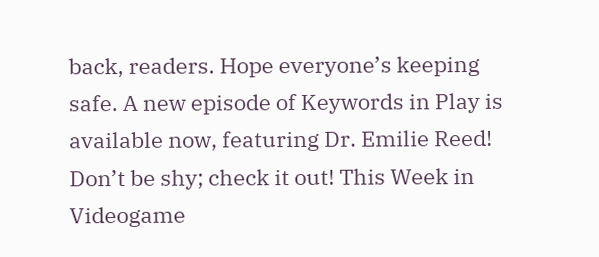back, readers. Hope everyone’s keeping safe. A new episode of Keywords in Play is available now, featuring Dr. Emilie Reed! Don’t be shy; check it out! This Week in Videogame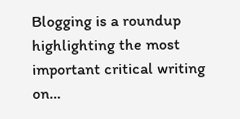Blogging is a roundup highlighting the most important critical writing on…